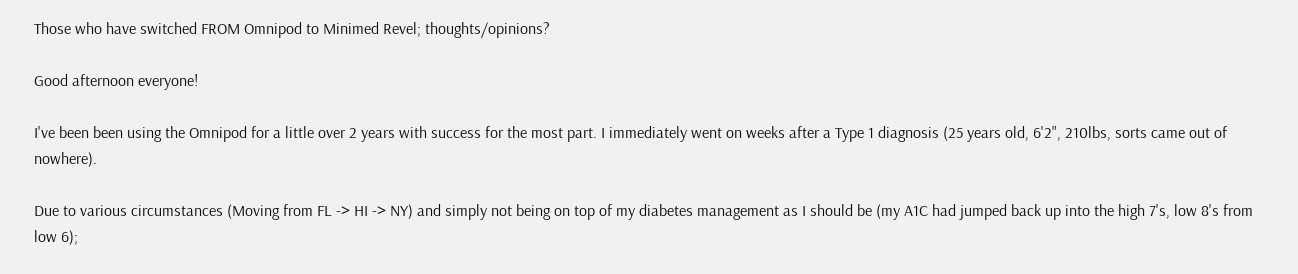Those who have switched FROM Omnipod to Minimed Revel; thoughts/opinions?

Good afternoon everyone!

I've been been using the Omnipod for a little over 2 years with success for the most part. I immediately went on weeks after a Type 1 diagnosis (25 years old, 6'2", 210lbs, sorts came out of nowhere).

Due to various circumstances (Moving from FL -> HI -> NY) and simply not being on top of my diabetes management as I should be (my A1C had jumped back up into the high 7's, low 8's from low 6);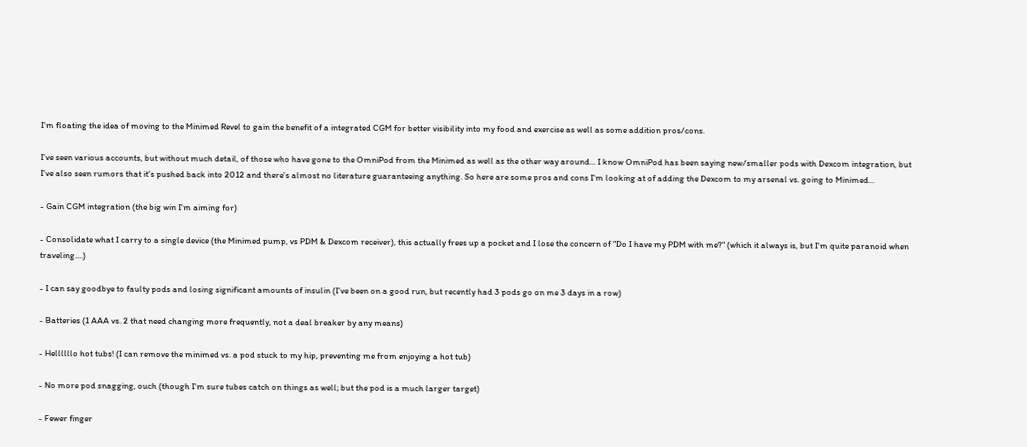I'm floating the idea of moving to the Minimed Revel to gain the benefit of a integrated CGM for better visibility into my food and exercise as well as some addition pros/cons.

I've seen various accounts, but without much detail, of those who have gone to the OmniPod from the Minimed as well as the other way around... I know OmniPod has been saying new/smaller pods with Dexcom integration, but I've also seen rumors that it's pushed back into 2012 and there's almost no literature guaranteeing anything. So here are some pros and cons I'm looking at of adding the Dexcom to my arsenal vs. going to Minimed...

- Gain CGM integration (the big win I'm aiming for)

- Consolidate what I carry to a single device (the Minimed pump, vs PDM & Dexcom receiver), this actually frees up a pocket and I lose the concern of "Do I have my PDM with me?" (which it always is, but I'm quite paranoid when traveling....)

- I can say goodbye to faulty pods and losing significant amounts of insulin (I've been on a good run, but recently had 3 pods go on me 3 days in a row)

- Batteries (1 AAA vs. 2 that need changing more frequently, not a deal breaker by any means)

- Hellllllo hot tubs! (I can remove the minimed vs. a pod stuck to my hip, preventing me from enjoying a hot tub)

- No more pod snagging, ouch (though I'm sure tubes catch on things as well; but the pod is a much larger target)

- Fewer finger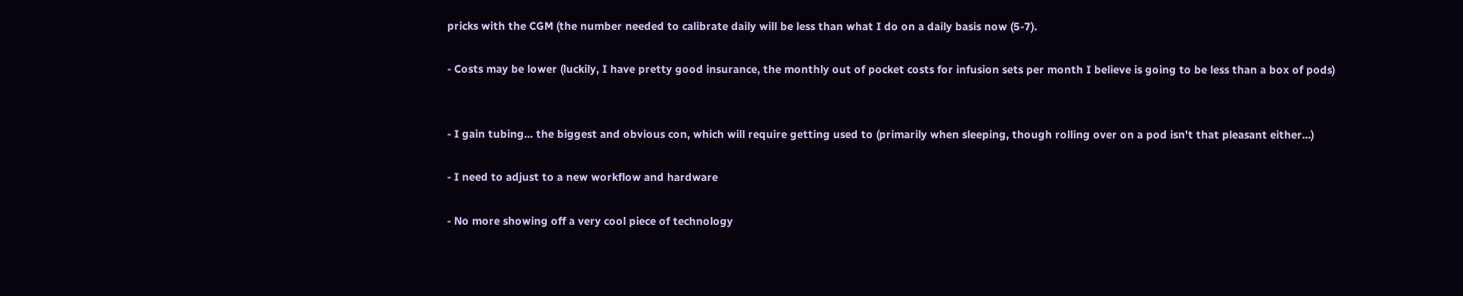pricks with the CGM (the number needed to calibrate daily will be less than what I do on a daily basis now (5-7).

- Costs may be lower (luckily, I have pretty good insurance, the monthly out of pocket costs for infusion sets per month I believe is going to be less than a box of pods)


- I gain tubing... the biggest and obvious con, which will require getting used to (primarily when sleeping, though rolling over on a pod isn't that pleasant either...)

- I need to adjust to a new workflow and hardware

- No more showing off a very cool piece of technology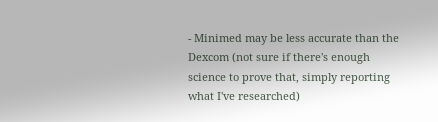- Minimed may be less accurate than the Dexcom (not sure if there's enough science to prove that, simply reporting what I've researched)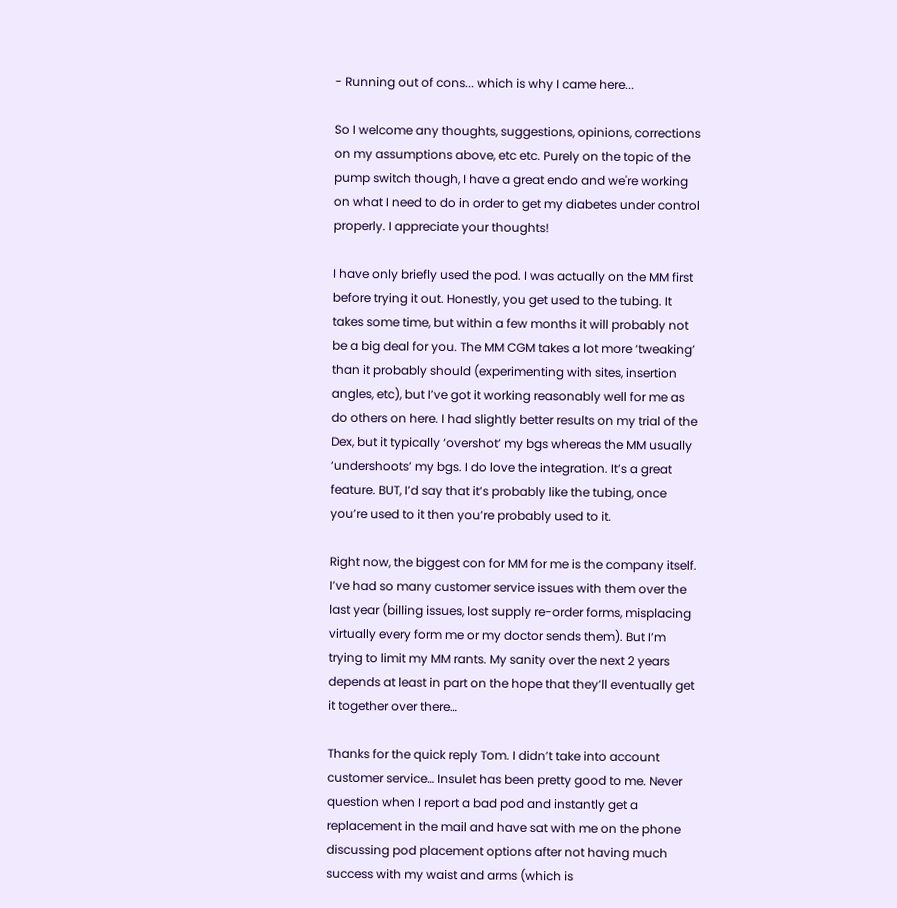- Running out of cons... which is why I came here...

So I welcome any thoughts, suggestions, opinions, corrections on my assumptions above, etc etc. Purely on the topic of the pump switch though, I have a great endo and we're working on what I need to do in order to get my diabetes under control properly. I appreciate your thoughts!

I have only briefly used the pod. I was actually on the MM first before trying it out. Honestly, you get used to the tubing. It takes some time, but within a few months it will probably not be a big deal for you. The MM CGM takes a lot more ‘tweaking’ than it probably should (experimenting with sites, insertion angles, etc), but I’ve got it working reasonably well for me as do others on here. I had slightly better results on my trial of the Dex, but it typically ‘overshot’ my bgs whereas the MM usually ‘undershoots’ my bgs. I do love the integration. It’s a great feature. BUT, I’d say that it’s probably like the tubing, once you’re used to it then you’re probably used to it.

Right now, the biggest con for MM for me is the company itself. I’ve had so many customer service issues with them over the last year (billing issues, lost supply re-order forms, misplacing virtually every form me or my doctor sends them). But I’m trying to limit my MM rants. My sanity over the next 2 years depends at least in part on the hope that they’ll eventually get it together over there…

Thanks for the quick reply Tom. I didn’t take into account customer service… Insulet has been pretty good to me. Never question when I report a bad pod and instantly get a replacement in the mail and have sat with me on the phone discussing pod placement options after not having much success with my waist and arms (which is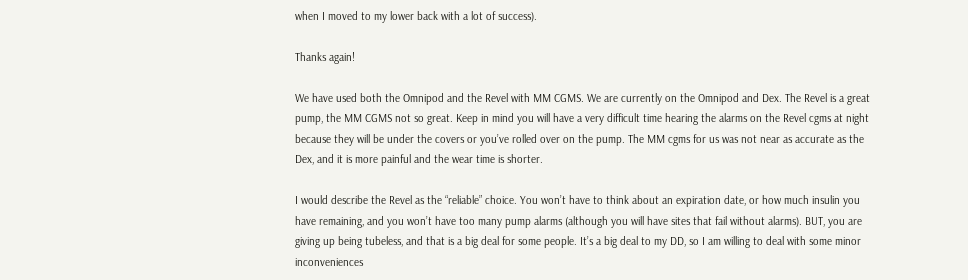when I moved to my lower back with a lot of success).

Thanks again!

We have used both the Omnipod and the Revel with MM CGMS. We are currently on the Omnipod and Dex. The Revel is a great pump, the MM CGMS not so great. Keep in mind you will have a very difficult time hearing the alarms on the Revel cgms at night because they will be under the covers or you’ve rolled over on the pump. The MM cgms for us was not near as accurate as the Dex, and it is more painful and the wear time is shorter.

I would describe the Revel as the “reliable” choice. You won’t have to think about an expiration date, or how much insulin you have remaining, and you won’t have too many pump alarms (although you will have sites that fail without alarms). BUT, you are giving up being tubeless, and that is a big deal for some people. It’s a big deal to my DD, so I am willing to deal with some minor inconveniences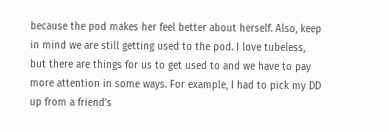because the pod makes her feel better about herself. Also, keep in mind we are still getting used to the pod. I love tubeless, but there are things for us to get used to and we have to pay more attention in some ways. For example, I had to pick my DD up from a friend’s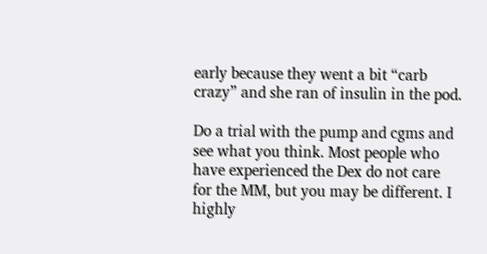early because they went a bit “carb crazy” and she ran of insulin in the pod.

Do a trial with the pump and cgms and see what you think. Most people who have experienced the Dex do not care for the MM, but you may be different. I highly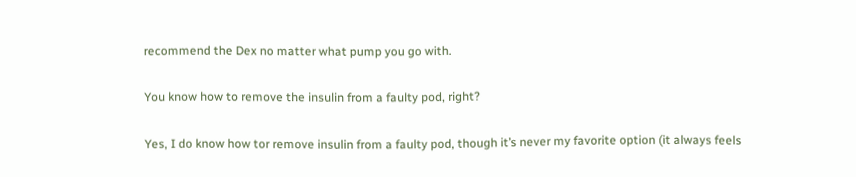recommend the Dex no matter what pump you go with.

You know how to remove the insulin from a faulty pod, right?

Yes, I do know how tor remove insulin from a faulty pod, though it’s never my favorite option (it always feels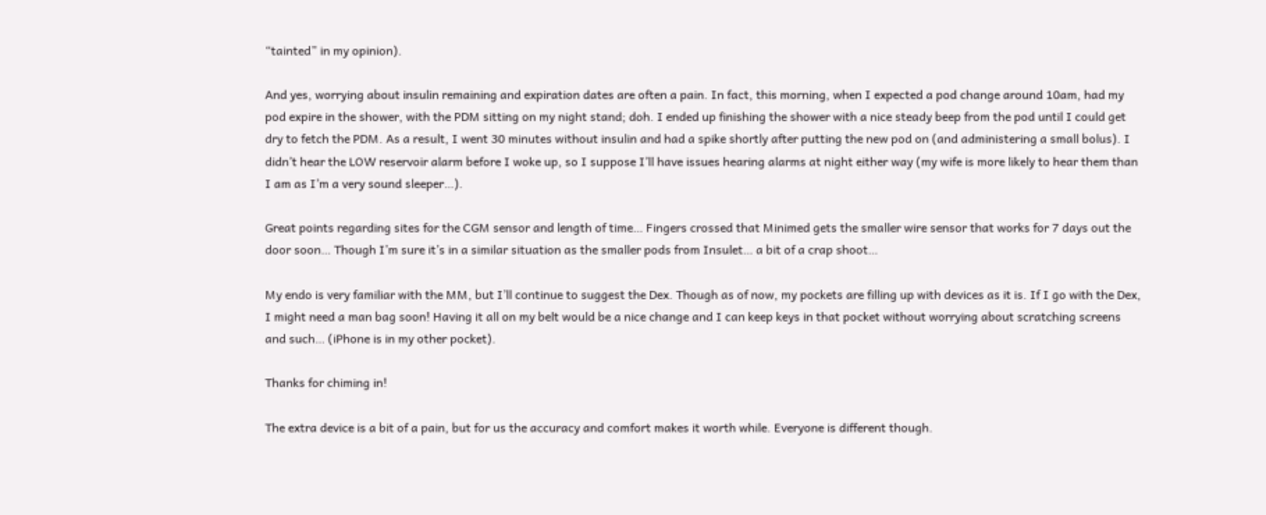“tainted” in my opinion).

And yes, worrying about insulin remaining and expiration dates are often a pain. In fact, this morning, when I expected a pod change around 10am, had my pod expire in the shower, with the PDM sitting on my night stand; doh. I ended up finishing the shower with a nice steady beep from the pod until I could get dry to fetch the PDM. As a result, I went 30 minutes without insulin and had a spike shortly after putting the new pod on (and administering a small bolus). I didn’t hear the LOW reservoir alarm before I woke up, so I suppose I’ll have issues hearing alarms at night either way (my wife is more likely to hear them than I am as I’m a very sound sleeper…).

Great points regarding sites for the CGM sensor and length of time… Fingers crossed that Minimed gets the smaller wire sensor that works for 7 days out the door soon… Though I’m sure it’s in a similar situation as the smaller pods from Insulet… a bit of a crap shoot…

My endo is very familiar with the MM, but I’ll continue to suggest the Dex. Though as of now, my pockets are filling up with devices as it is. If I go with the Dex, I might need a man bag soon! Having it all on my belt would be a nice change and I can keep keys in that pocket without worrying about scratching screens and such… (iPhone is in my other pocket).

Thanks for chiming in!

The extra device is a bit of a pain, but for us the accuracy and comfort makes it worth while. Everyone is different though.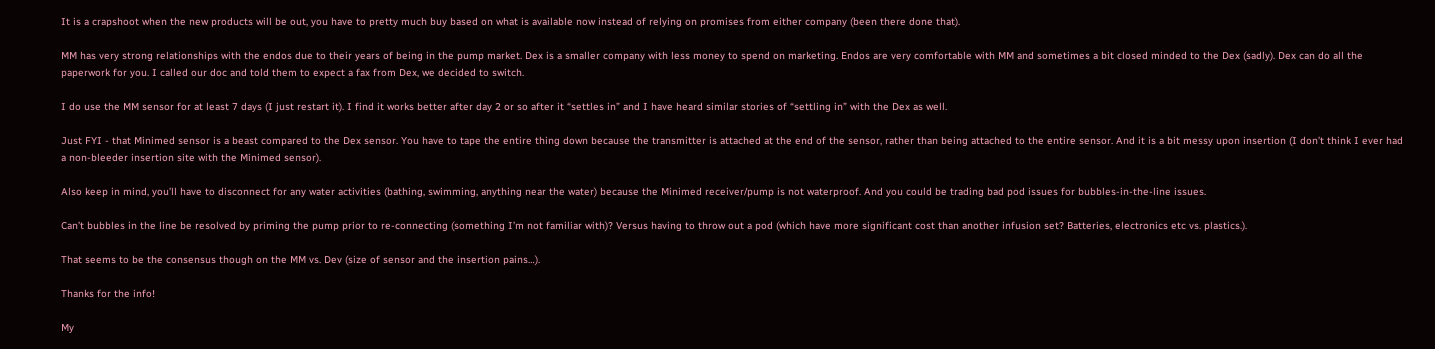It is a crapshoot when the new products will be out, you have to pretty much buy based on what is available now instead of relying on promises from either company (been there done that).

MM has very strong relationships with the endos due to their years of being in the pump market. Dex is a smaller company with less money to spend on marketing. Endos are very comfortable with MM and sometimes a bit closed minded to the Dex (sadly). Dex can do all the paperwork for you. I called our doc and told them to expect a fax from Dex, we decided to switch.

I do use the MM sensor for at least 7 days (I just restart it). I find it works better after day 2 or so after it “settles in” and I have heard similar stories of “settling in” with the Dex as well.

Just FYI - that Minimed sensor is a beast compared to the Dex sensor. You have to tape the entire thing down because the transmitter is attached at the end of the sensor, rather than being attached to the entire sensor. And it is a bit messy upon insertion (I don’t think I ever had a non-bleeder insertion site with the Minimed sensor).

Also keep in mind, you’ll have to disconnect for any water activities (bathing, swimming, anything near the water) because the Minimed receiver/pump is not waterproof. And you could be trading bad pod issues for bubbles-in-the-line issues.

Can’t bubbles in the line be resolved by priming the pump prior to re-connecting (something I’m not familiar with)? Versus having to throw out a pod (which have more significant cost than another infusion set? Batteries, electronics etc vs. plastics.).

That seems to be the consensus though on the MM vs. Dev (size of sensor and the insertion pains…).

Thanks for the info!

My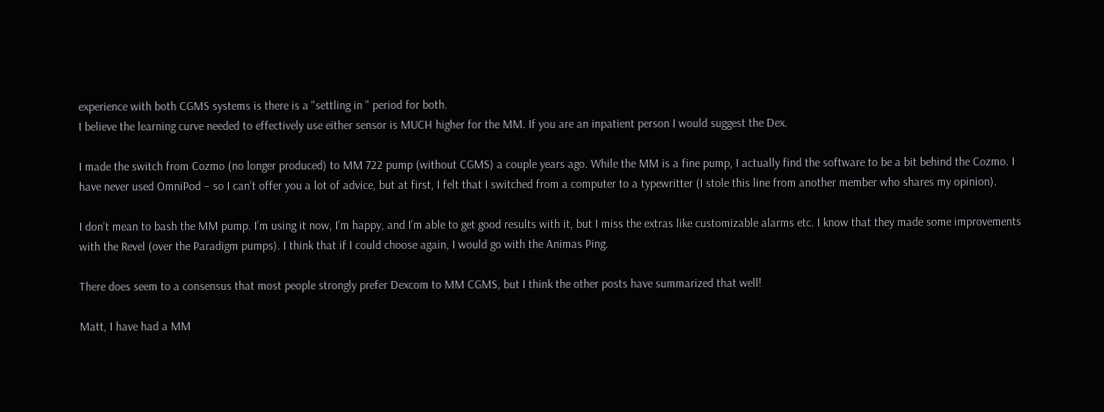experience with both CGMS systems is there is a "settling in " period for both.
I believe the learning curve needed to effectively use either sensor is MUCH higher for the MM. If you are an inpatient person I would suggest the Dex.

I made the switch from Cozmo (no longer produced) to MM 722 pump (without CGMS) a couple years ago. While the MM is a fine pump, I actually find the software to be a bit behind the Cozmo. I have never used OmniPod – so I can’t offer you a lot of advice, but at first, I felt that I switched from a computer to a typewritter (I stole this line from another member who shares my opinion).

I don’t mean to bash the MM pump. I’m using it now, I’m happy, and I’m able to get good results with it, but I miss the extras like customizable alarms etc. I know that they made some improvements with the Revel (over the Paradigm pumps). I think that if I could choose again, I would go with the Animas Ping.

There does seem to a consensus that most people strongly prefer Dexcom to MM CGMS, but I think the other posts have summarized that well!

Matt, I have had a MM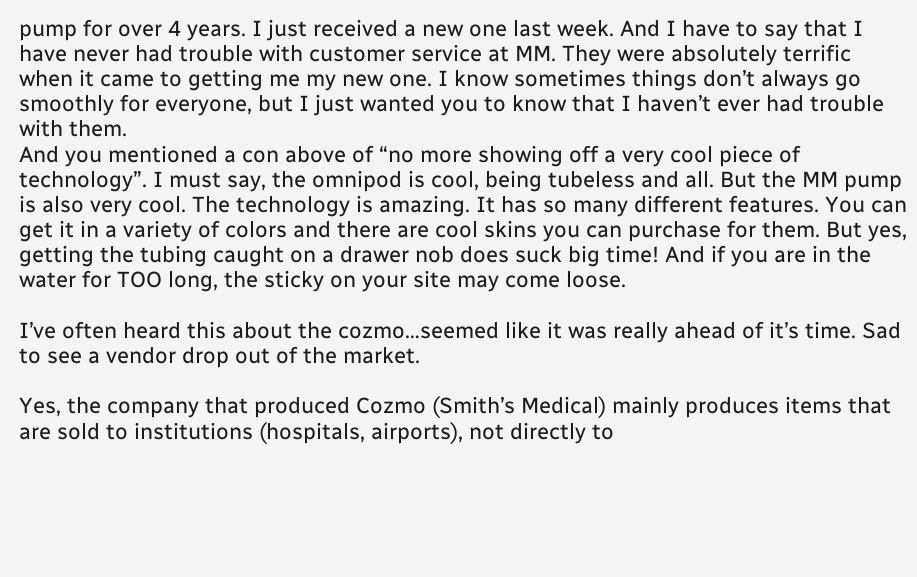pump for over 4 years. I just received a new one last week. And I have to say that I have never had trouble with customer service at MM. They were absolutely terrific when it came to getting me my new one. I know sometimes things don’t always go smoothly for everyone, but I just wanted you to know that I haven’t ever had trouble with them.
And you mentioned a con above of “no more showing off a very cool piece of technology”. I must say, the omnipod is cool, being tubeless and all. But the MM pump is also very cool. The technology is amazing. It has so many different features. You can get it in a variety of colors and there are cool skins you can purchase for them. But yes, getting the tubing caught on a drawer nob does suck big time! And if you are in the water for TOO long, the sticky on your site may come loose.

I’ve often heard this about the cozmo…seemed like it was really ahead of it’s time. Sad to see a vendor drop out of the market.

Yes, the company that produced Cozmo (Smith’s Medical) mainly produces items that are sold to institutions (hospitals, airports), not directly to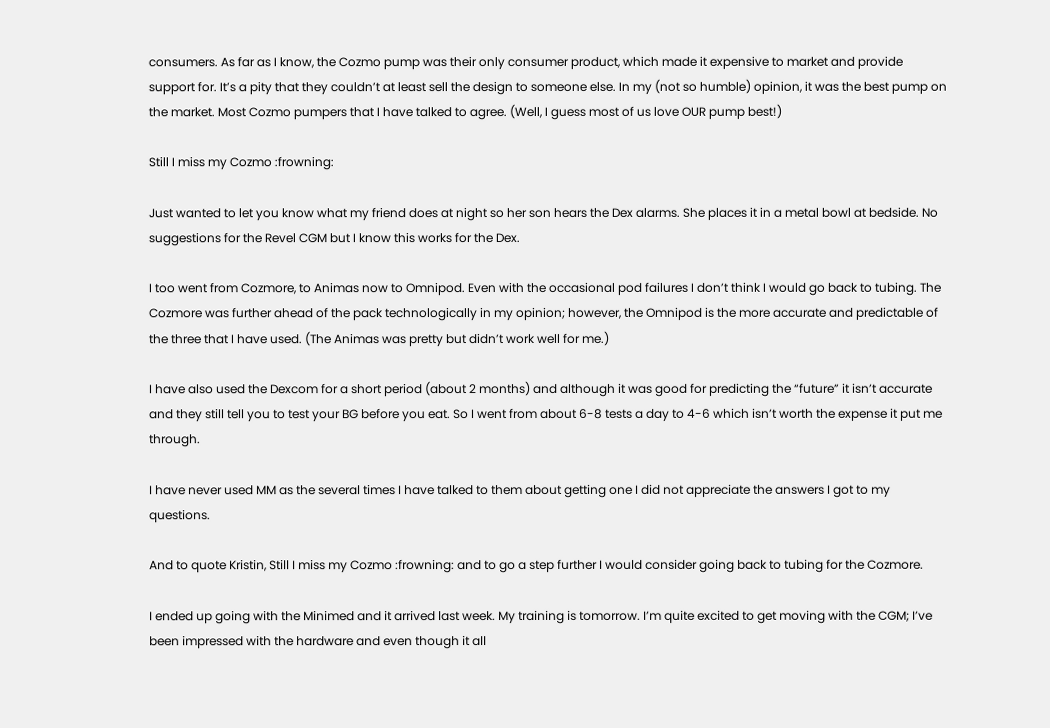consumers. As far as I know, the Cozmo pump was their only consumer product, which made it expensive to market and provide support for. It’s a pity that they couldn’t at least sell the design to someone else. In my (not so humble) opinion, it was the best pump on the market. Most Cozmo pumpers that I have talked to agree. (Well, I guess most of us love OUR pump best!)

Still I miss my Cozmo :frowning:

Just wanted to let you know what my friend does at night so her son hears the Dex alarms. She places it in a metal bowl at bedside. No suggestions for the Revel CGM but I know this works for the Dex.

I too went from Cozmore, to Animas now to Omnipod. Even with the occasional pod failures I don’t think I would go back to tubing. The Cozmore was further ahead of the pack technologically in my opinion; however, the Omnipod is the more accurate and predictable of the three that I have used. (The Animas was pretty but didn’t work well for me.)

I have also used the Dexcom for a short period (about 2 months) and although it was good for predicting the “future” it isn’t accurate and they still tell you to test your BG before you eat. So I went from about 6-8 tests a day to 4-6 which isn’t worth the expense it put me through.

I have never used MM as the several times I have talked to them about getting one I did not appreciate the answers I got to my questions.

And to quote Kristin, Still I miss my Cozmo :frowning: and to go a step further I would consider going back to tubing for the Cozmore.

I ended up going with the Minimed and it arrived last week. My training is tomorrow. I’m quite excited to get moving with the CGM; I’ve been impressed with the hardware and even though it all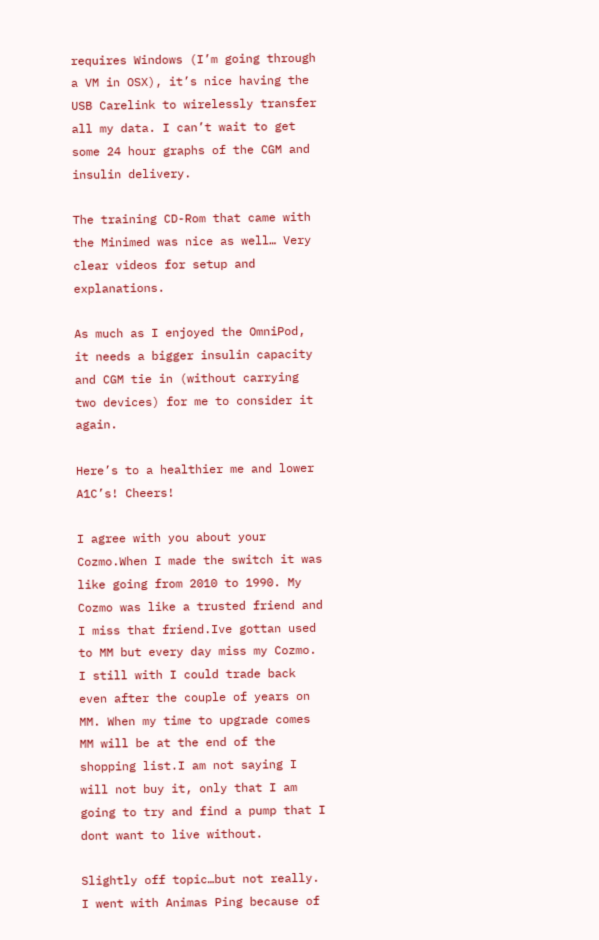requires Windows (I’m going through a VM in OSX), it’s nice having the USB Carelink to wirelessly transfer all my data. I can’t wait to get some 24 hour graphs of the CGM and insulin delivery.

The training CD-Rom that came with the Minimed was nice as well… Very clear videos for setup and explanations.

As much as I enjoyed the OmniPod, it needs a bigger insulin capacity and CGM tie in (without carrying two devices) for me to consider it again.

Here’s to a healthier me and lower A1C’s! Cheers!

I agree with you about your Cozmo.When I made the switch it was like going from 2010 to 1990. My Cozmo was like a trusted friend and I miss that friend.Ive gottan used to MM but every day miss my Cozmo. I still with I could trade back even after the couple of years on MM. When my time to upgrade comes MM will be at the end of the shopping list.I am not saying I will not buy it, only that I am going to try and find a pump that I dont want to live without.

Slightly off topic…but not really. I went with Animas Ping because of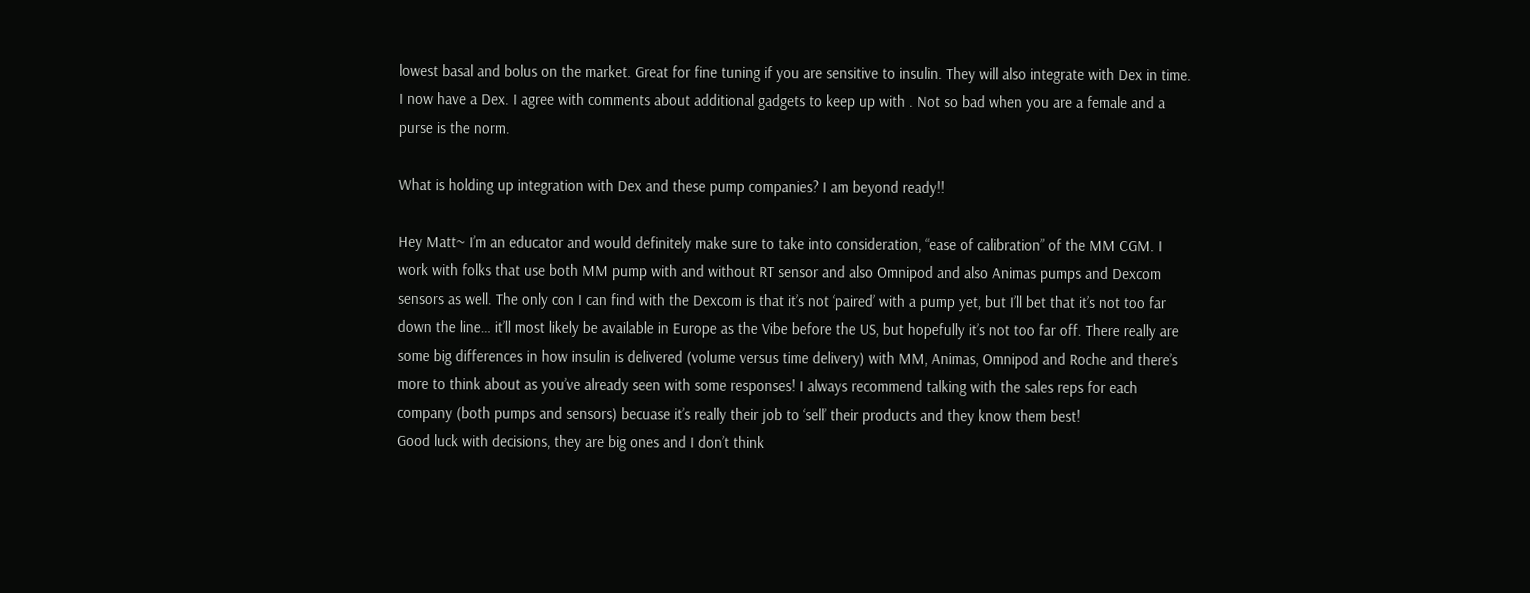lowest basal and bolus on the market. Great for fine tuning if you are sensitive to insulin. They will also integrate with Dex in time. I now have a Dex. I agree with comments about additional gadgets to keep up with . Not so bad when you are a female and a purse is the norm.

What is holding up integration with Dex and these pump companies? I am beyond ready!!

Hey Matt~ I’m an educator and would definitely make sure to take into consideration, “ease of calibration” of the MM CGM. I work with folks that use both MM pump with and without RT sensor and also Omnipod and also Animas pumps and Dexcom sensors as well. The only con I can find with the Dexcom is that it’s not ‘paired’ with a pump yet, but I’ll bet that it’s not too far down the line… it’ll most likely be available in Europe as the Vibe before the US, but hopefully it’s not too far off. There really are some big differences in how insulin is delivered (volume versus time delivery) with MM, Animas, Omnipod and Roche and there’s more to think about as you’ve already seen with some responses! I always recommend talking with the sales reps for each company (both pumps and sensors) becuase it’s really their job to ‘sell’ their products and they know them best!
Good luck with decisions, they are big ones and I don’t think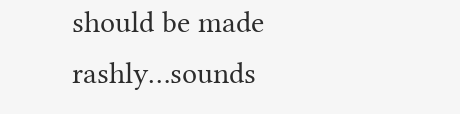should be made rashly…sounds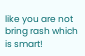like you are not bring rash which is smart!